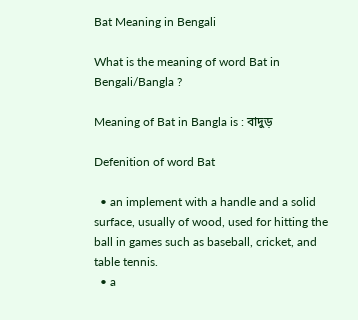Bat Meaning in Bengali

What is the meaning of word Bat in Bengali/Bangla ?

Meaning of Bat in Bangla is : বাদুড়

Defenition of word Bat

  • an implement with a handle and a solid surface, usually of wood, used for hitting the ball in games such as baseball, cricket, and table tennis.
  • a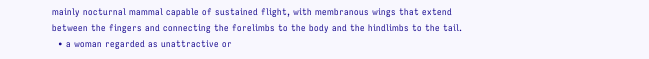mainly nocturnal mammal capable of sustained flight, with membranous wings that extend between the fingers and connecting the forelimbs to the body and the hindlimbs to the tail.
  • a woman regarded as unattractive or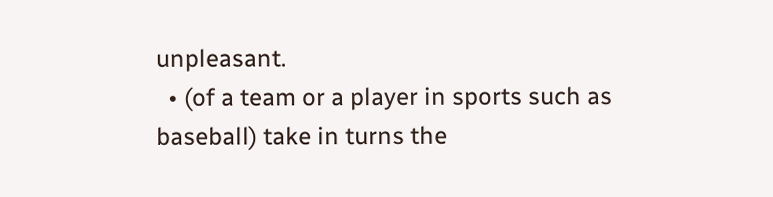unpleasant.
  • (of a team or a player in sports such as baseball) take in turns the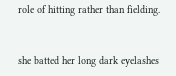role of hitting rather than fielding.


she batted her long dark eyelashes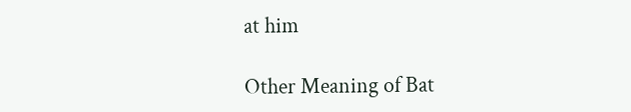at him

Other Meaning of Bat